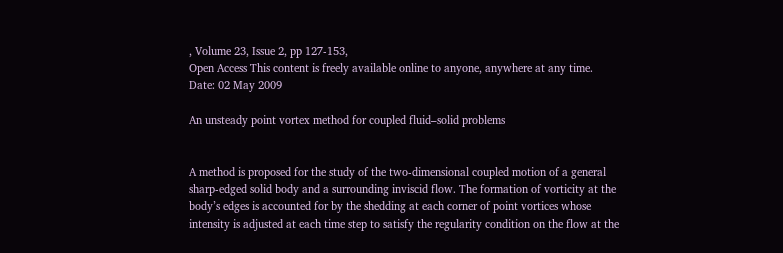, Volume 23, Issue 2, pp 127-153,
Open Access This content is freely available online to anyone, anywhere at any time.
Date: 02 May 2009

An unsteady point vortex method for coupled fluid–solid problems


A method is proposed for the study of the two-dimensional coupled motion of a general sharp-edged solid body and a surrounding inviscid flow. The formation of vorticity at the body’s edges is accounted for by the shedding at each corner of point vortices whose intensity is adjusted at each time step to satisfy the regularity condition on the flow at the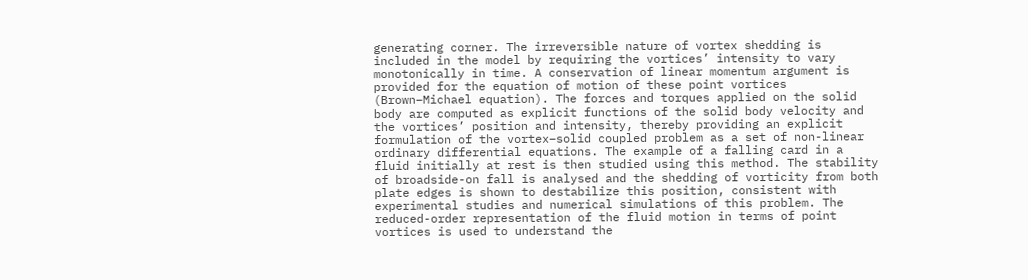generating corner. The irreversible nature of vortex shedding is included in the model by requiring the vortices’ intensity to vary monotonically in time. A conservation of linear momentum argument is provided for the equation of motion of these point vortices (Brown–Michael equation). The forces and torques applied on the solid body are computed as explicit functions of the solid body velocity and the vortices’ position and intensity, thereby providing an explicit formulation of the vortex–solid coupled problem as a set of non-linear ordinary differential equations. The example of a falling card in a fluid initially at rest is then studied using this method. The stability of broadside-on fall is analysed and the shedding of vorticity from both plate edges is shown to destabilize this position, consistent with experimental studies and numerical simulations of this problem. The reduced-order representation of the fluid motion in terms of point vortices is used to understand the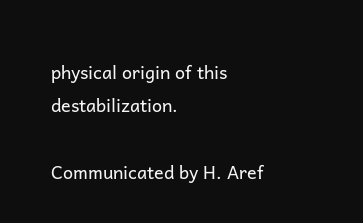physical origin of this destabilization.

Communicated by H. Aref